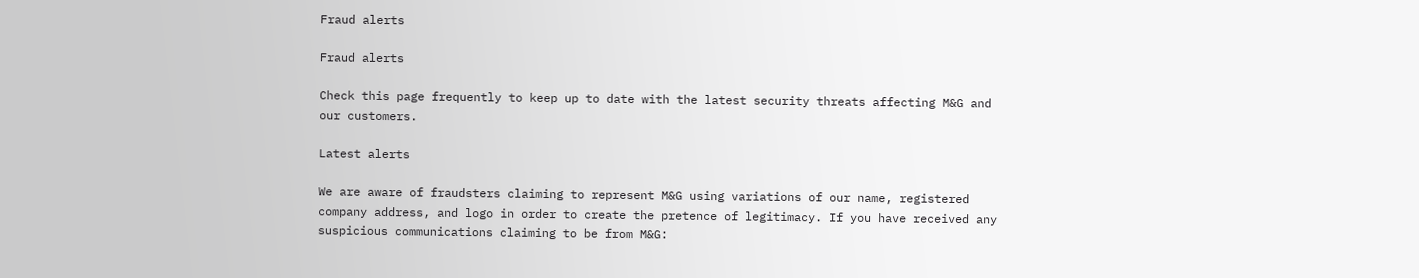Fraud alerts

Fraud alerts

Check this page frequently to keep up to date with the latest security threats affecting M&G and our customers.

Latest alerts

We are aware of fraudsters claiming to represent M&G using variations of our name, registered company address, and logo in order to create the pretence of legitimacy. If you have received any suspicious communications claiming to be from M&G: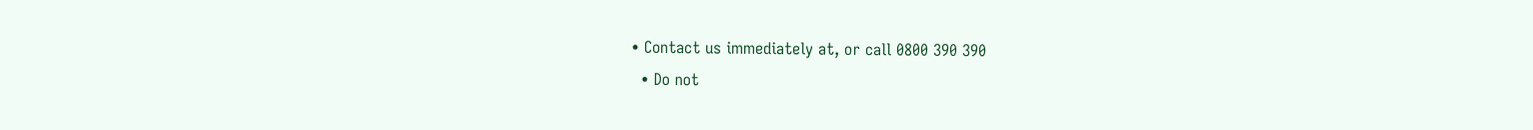• Contact us immediately at, or call 0800 390 390
  • Do not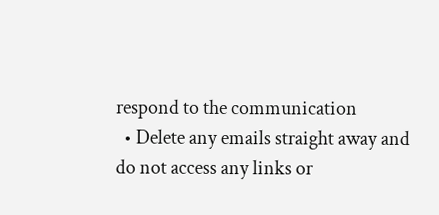respond to the communication
  • Delete any emails straight away and do not access any links or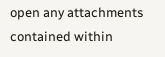open any attachments contained within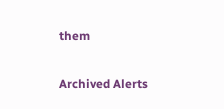them

Archived Alerts